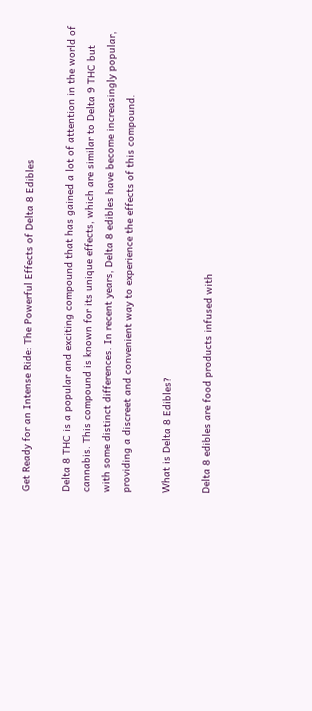Get Ready for an Intense Ride: The Powerful Effects of Delta 8 Edibles

Delta 8 THC is a popular and exciting compound that has gained a lot of attention in the world of cannabis. This compound is known for its unique effects, which are similar to Delta 9 THC but with some distinct differences. In recent years, Delta 8 edibles have become increasingly popular, providing a discreet and convenient way to experience the effects of this compound.

What is Delta 8 Edibles?

Delta 8 edibles are food products infused with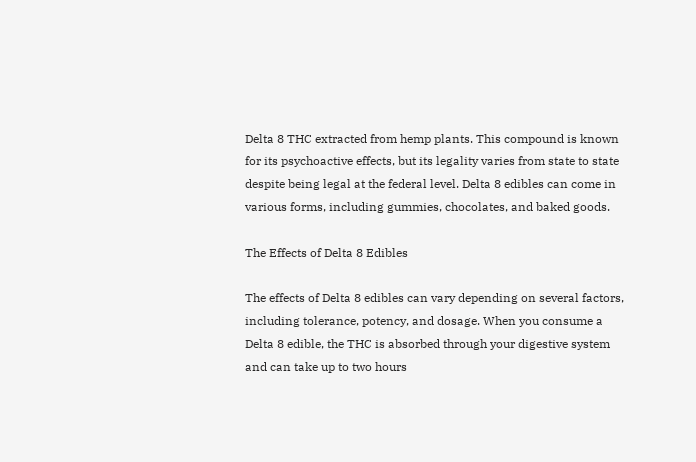Delta 8 THC extracted from hemp plants. This compound is known for its psychoactive effects, but its legality varies from state to state despite being legal at the federal level. Delta 8 edibles can come in various forms, including gummies, chocolates, and baked goods.

The Effects of Delta 8 Edibles

The effects of Delta 8 edibles can vary depending on several factors, including tolerance, potency, and dosage. When you consume a Delta 8 edible, the THC is absorbed through your digestive system and can take up to two hours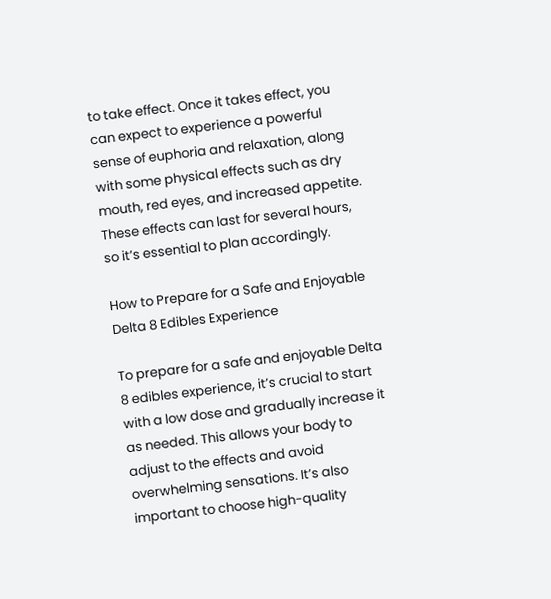to take effect. Once it takes effect, you can expect to experience a powerful sense of euphoria and relaxation, along with some physical effects such as dry mouth, red eyes, and increased appetite. These effects can last for several hours, so it’s essential to plan accordingly.

How to Prepare for a Safe and Enjoyable Delta 8 Edibles Experience

To prepare for a safe and enjoyable Delta 8 edibles experience, it’s crucial to start with a low dose and gradually increase it as needed. This allows your body to adjust to the effects and avoid overwhelming sensations. It’s also important to choose high-quality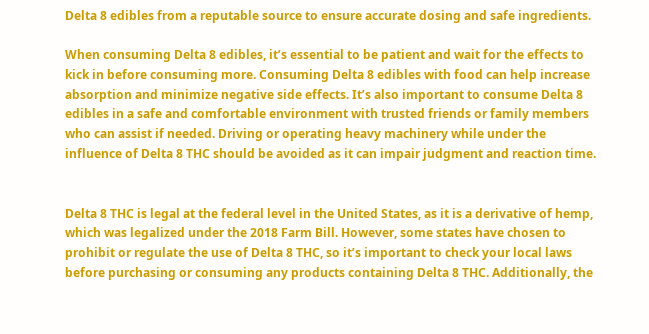Delta 8 edibles from a reputable source to ensure accurate dosing and safe ingredients.

When consuming Delta 8 edibles, it’s essential to be patient and wait for the effects to kick in before consuming more. Consuming Delta 8 edibles with food can help increase absorption and minimize negative side effects. It’s also important to consume Delta 8 edibles in a safe and comfortable environment with trusted friends or family members who can assist if needed. Driving or operating heavy machinery while under the influence of Delta 8 THC should be avoided as it can impair judgment and reaction time.


Delta 8 THC is legal at the federal level in the United States, as it is a derivative of hemp, which was legalized under the 2018 Farm Bill. However, some states have chosen to prohibit or regulate the use of Delta 8 THC, so it’s important to check your local laws before purchasing or consuming any products containing Delta 8 THC. Additionally, the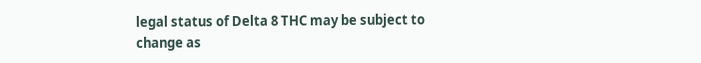legal status of Delta 8 THC may be subject to change as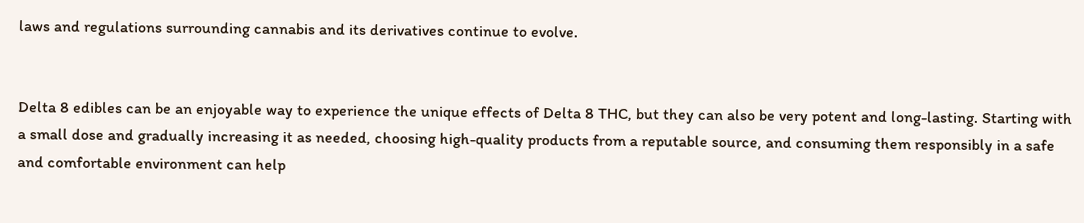laws and regulations surrounding cannabis and its derivatives continue to evolve.


Delta 8 edibles can be an enjoyable way to experience the unique effects of Delta 8 THC, but they can also be very potent and long-lasting. Starting with a small dose and gradually increasing it as needed, choosing high-quality products from a reputable source, and consuming them responsibly in a safe and comfortable environment can help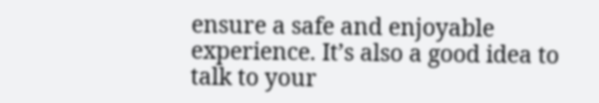ensure a safe and enjoyable experience. It’s also a good idea to talk to your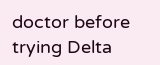doctor before trying Delta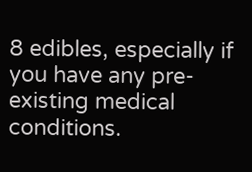8 edibles, especially if you have any pre-existing medical conditions.